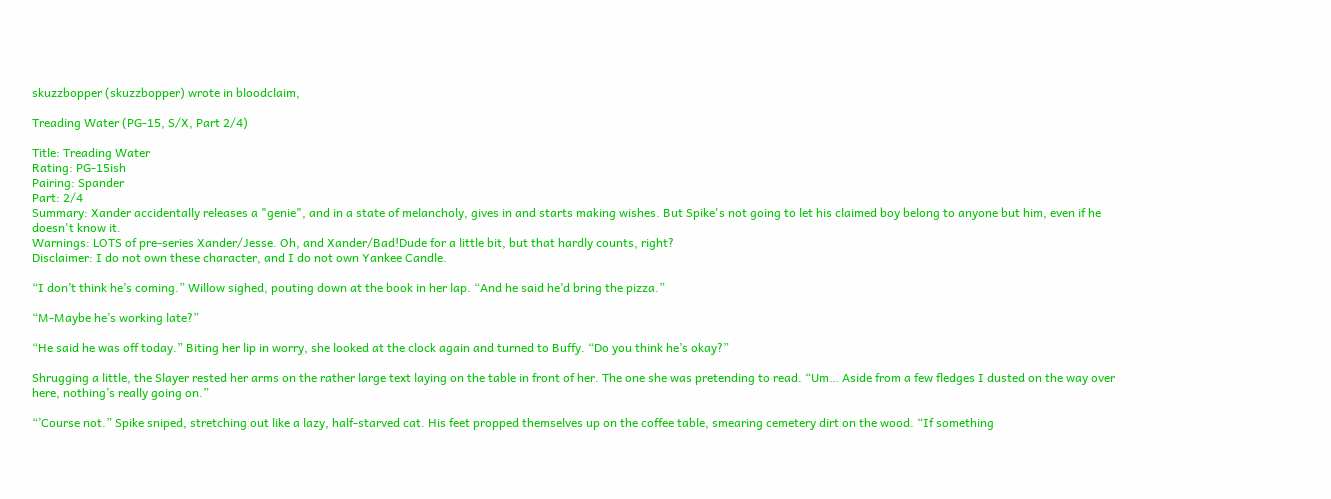skuzzbopper (skuzzbopper) wrote in bloodclaim,

Treading Water (PG-15, S/X, Part 2/4)

Title: Treading Water
Rating: PG-15ish
Pairing: Spander
Part: 2/4
Summary: Xander accidentally releases a "genie", and in a state of melancholy, gives in and starts making wishes. But Spike's not going to let his claimed boy belong to anyone but him, even if he doesn't know it.
Warnings: LOTS of pre-series Xander/Jesse. Oh, and Xander/Bad!Dude for a little bit, but that hardly counts, right?
Disclaimer: I do not own these character, and I do not own Yankee Candle.

“I don’t think he’s coming.” Willow sighed, pouting down at the book in her lap. “And he said he’d bring the pizza.”

“M-Maybe he’s working late?”

“He said he was off today.” Biting her lip in worry, she looked at the clock again and turned to Buffy. “Do you think he’s okay?”

Shrugging a little, the Slayer rested her arms on the rather large text laying on the table in front of her. The one she was pretending to read. “Um… Aside from a few fledges I dusted on the way over here, nothing’s really going on.”

“’Course not.” Spike sniped, stretching out like a lazy, half-starved cat. His feet propped themselves up on the coffee table, smearing cemetery dirt on the wood. “If something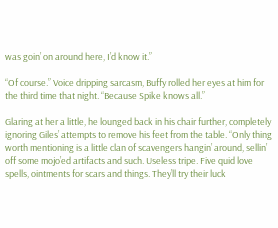was goin’ on around here, I’d know it.”

“Of course.” Voice dripping sarcasm, Buffy rolled her eyes at him for the third time that night. “Because Spike knows all.”

Glaring at her a little, he lounged back in his chair further, completely ignoring Giles’ attempts to remove his feet from the table. “Only thing worth mentioning is a little clan of scavengers hangin’ around, sellin’ off some mojo’ed artifacts and such. Useless tripe. Five quid love spells, ointments for scars and things. They’ll try their luck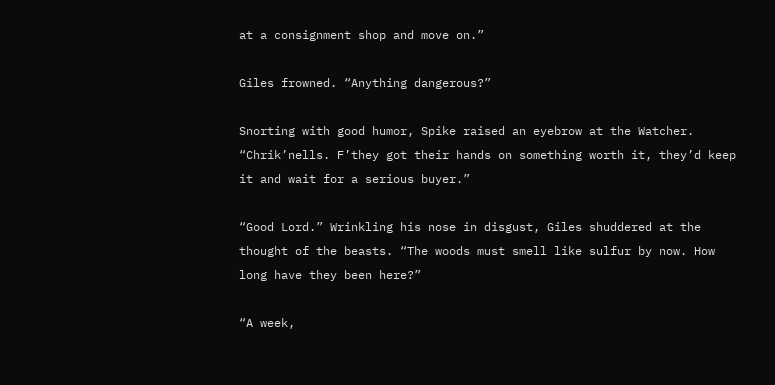at a consignment shop and move on.”

Giles frowned. “Anything dangerous?”

Snorting with good humor, Spike raised an eyebrow at the Watcher. “Chrik’nells. F’they got their hands on something worth it, they’d keep it and wait for a serious buyer.”

“Good Lord.” Wrinkling his nose in disgust, Giles shuddered at the thought of the beasts. “The woods must smell like sulfur by now. How long have they been here?”

“A week,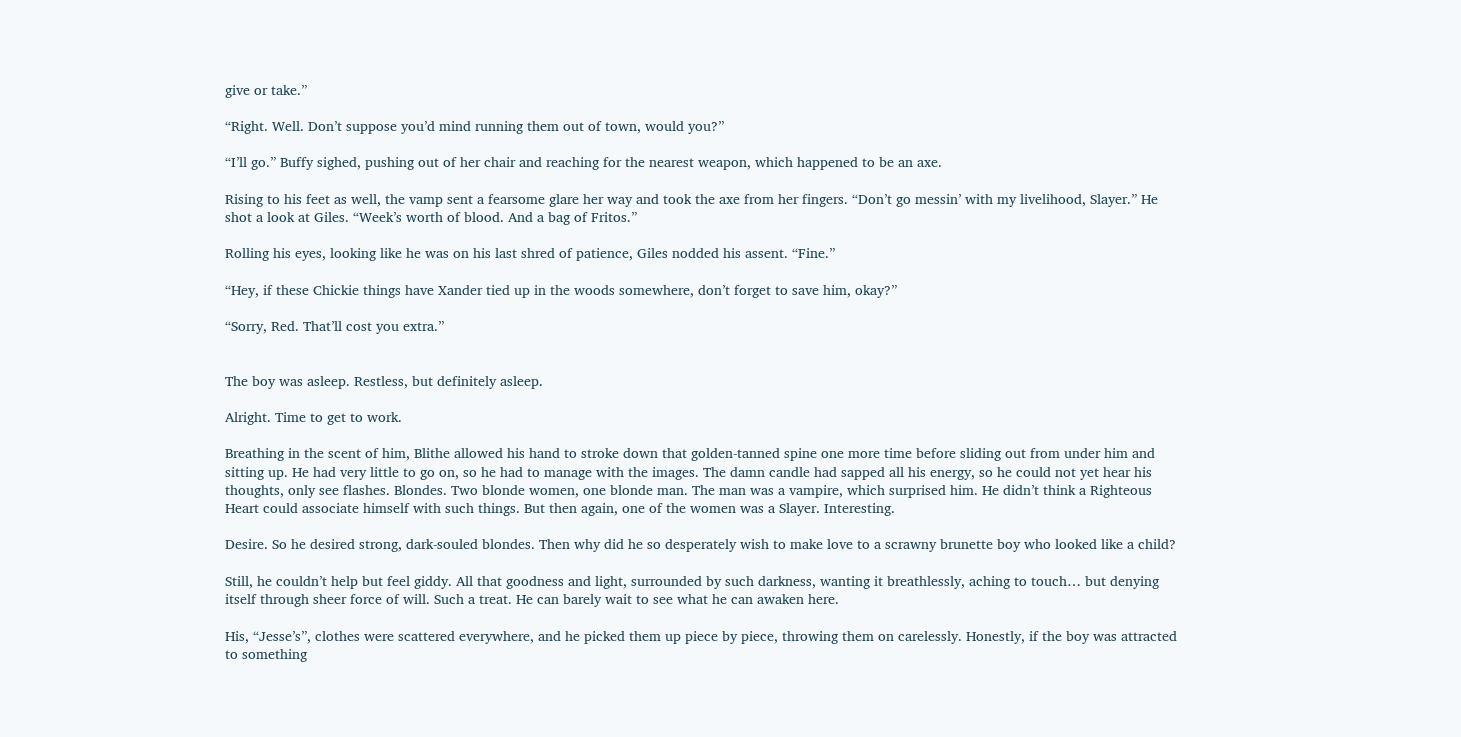give or take.”

“Right. Well. Don’t suppose you’d mind running them out of town, would you?”

“I’ll go.” Buffy sighed, pushing out of her chair and reaching for the nearest weapon, which happened to be an axe.

Rising to his feet as well, the vamp sent a fearsome glare her way and took the axe from her fingers. “Don’t go messin’ with my livelihood, Slayer.” He shot a look at Giles. “Week’s worth of blood. And a bag of Fritos.”

Rolling his eyes, looking like he was on his last shred of patience, Giles nodded his assent. “Fine.”

“Hey, if these Chickie things have Xander tied up in the woods somewhere, don’t forget to save him, okay?”

“Sorry, Red. That’ll cost you extra.”


The boy was asleep. Restless, but definitely asleep.

Alright. Time to get to work.

Breathing in the scent of him, Blithe allowed his hand to stroke down that golden-tanned spine one more time before sliding out from under him and sitting up. He had very little to go on, so he had to manage with the images. The damn candle had sapped all his energy, so he could not yet hear his thoughts, only see flashes. Blondes. Two blonde women, one blonde man. The man was a vampire, which surprised him. He didn’t think a Righteous Heart could associate himself with such things. But then again, one of the women was a Slayer. Interesting.

Desire. So he desired strong, dark-souled blondes. Then why did he so desperately wish to make love to a scrawny brunette boy who looked like a child?

Still, he couldn’t help but feel giddy. All that goodness and light, surrounded by such darkness, wanting it breathlessly, aching to touch… but denying itself through sheer force of will. Such a treat. He can barely wait to see what he can awaken here.

His, “Jesse’s”, clothes were scattered everywhere, and he picked them up piece by piece, throwing them on carelessly. Honestly, if the boy was attracted to something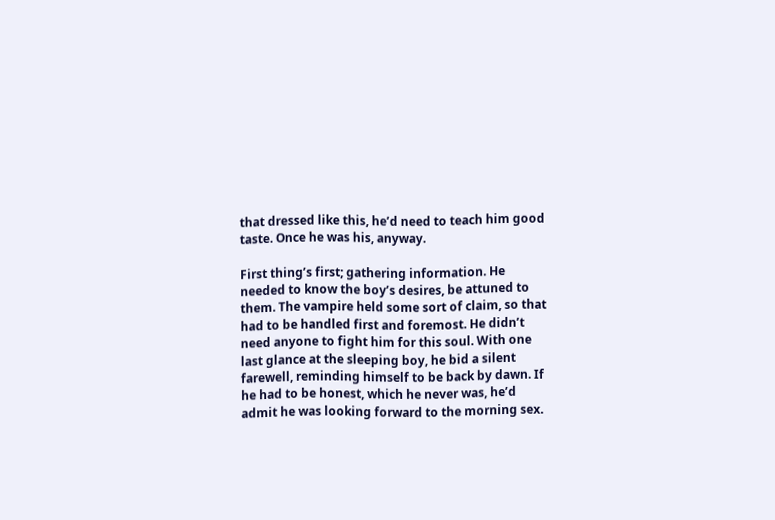that dressed like this, he’d need to teach him good taste. Once he was his, anyway.

First thing’s first; gathering information. He needed to know the boy’s desires, be attuned to them. The vampire held some sort of claim, so that had to be handled first and foremost. He didn’t need anyone to fight him for this soul. With one last glance at the sleeping boy, he bid a silent farewell, reminding himself to be back by dawn. If he had to be honest, which he never was, he’d admit he was looking forward to the morning sex.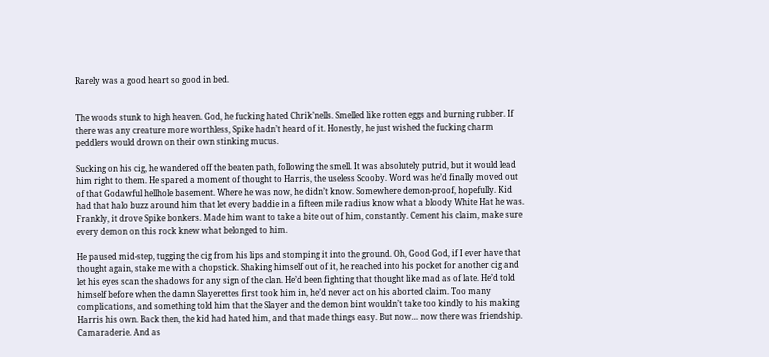Rarely was a good heart so good in bed.


The woods stunk to high heaven. God, he fucking hated Chrik’nells. Smelled like rotten eggs and burning rubber. If there was any creature more worthless, Spike hadn’t heard of it. Honestly, he just wished the fucking charm peddlers would drown on their own stinking mucus.

Sucking on his cig, he wandered off the beaten path, following the smell. It was absolutely putrid, but it would lead him right to them. He spared a moment of thought to Harris, the useless Scooby. Word was he’d finally moved out of that Godawful hellhole basement. Where he was now, he didn’t know. Somewhere demon-proof, hopefully. Kid had that halo buzz around him that let every baddie in a fifteen mile radius know what a bloody White Hat he was. Frankly, it drove Spike bonkers. Made him want to take a bite out of him, constantly. Cement his claim, make sure every demon on this rock knew what belonged to him.

He paused mid-step, tugging the cig from his lips and stomping it into the ground. Oh, Good God, if I ever have that thought again, stake me with a chopstick. Shaking himself out of it, he reached into his pocket for another cig and let his eyes scan the shadows for any sign of the clan. He’d been fighting that thought like mad as of late. He’d told himself before when the damn Slayerettes first took him in, he’d never act on his aborted claim. Too many complications, and something told him that the Slayer and the demon bint wouldn’t take too kindly to his making Harris his own. Back then, the kid had hated him, and that made things easy. But now… now there was friendship. Camaraderie. And as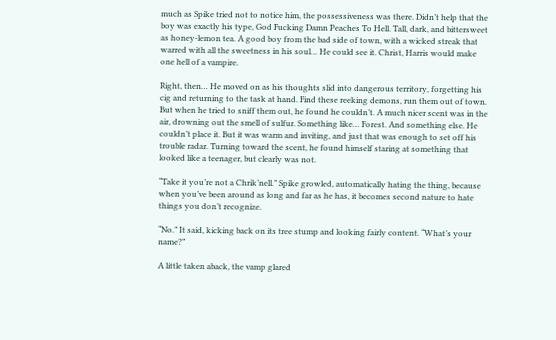much as Spike tried not to notice him, the possessiveness was there. Didn’t help that the boy was exactly his type, God Fucking Damn Peaches To Hell. Tall, dark, and bittersweet as honey-lemon tea. A good boy from the bad side of town, with a wicked streak that warred with all the sweetness in his soul… He could see it. Christ, Harris would make one hell of a vampire.

Right, then… He moved on as his thoughts slid into dangerous territory, forgetting his cig and returning to the task at hand. Find these reeking demons, run them out of town. But when he tried to sniff them out, he found he couldn’t. A much nicer scent was in the air, drowning out the smell of sulfur. Something like… Forest. And something else. He couldn’t place it. But it was warm and inviting, and just that was enough to set off his trouble radar. Turning toward the scent, he found himself staring at something that looked like a teenager, but clearly was not.

“Take it you’re not a Chrik’nell.” Spike growled, automatically hating the thing, because when you’ve been around as long and far as he has, it becomes second nature to hate things you don’t recognize.

“No.” It said, kicking back on its tree stump and looking fairly content. “What’s your name?”

A little taken aback, the vamp glared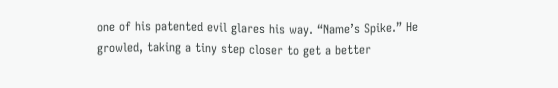one of his patented evil glares his way. “Name’s Spike.” He growled, taking a tiny step closer to get a better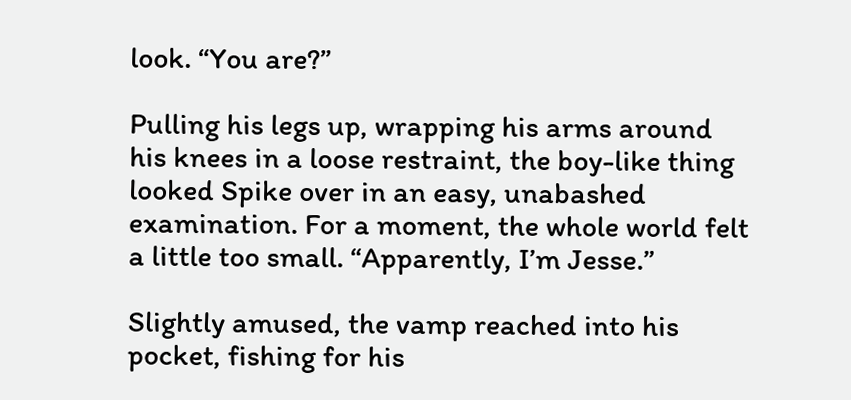look. “You are?”

Pulling his legs up, wrapping his arms around his knees in a loose restraint, the boy-like thing looked Spike over in an easy, unabashed examination. For a moment, the whole world felt a little too small. “Apparently, I’m Jesse.”

Slightly amused, the vamp reached into his pocket, fishing for his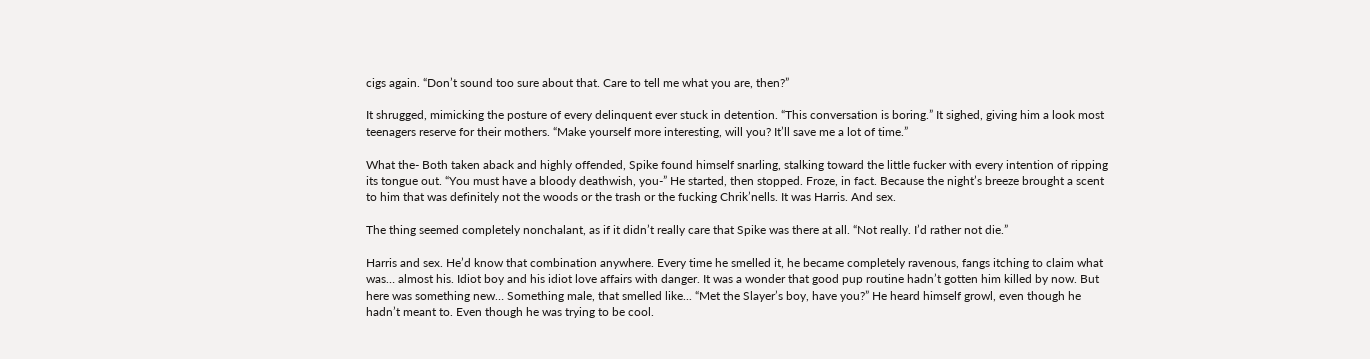cigs again. “Don’t sound too sure about that. Care to tell me what you are, then?”

It shrugged, mimicking the posture of every delinquent ever stuck in detention. “This conversation is boring.” It sighed, giving him a look most teenagers reserve for their mothers. “Make yourself more interesting, will you? It’ll save me a lot of time.”

What the- Both taken aback and highly offended, Spike found himself snarling, stalking toward the little fucker with every intention of ripping its tongue out. “You must have a bloody deathwish, you-” He started, then stopped. Froze, in fact. Because the night’s breeze brought a scent to him that was definitely not the woods or the trash or the fucking Chrik’nells. It was Harris. And sex.

The thing seemed completely nonchalant, as if it didn’t really care that Spike was there at all. “Not really. I’d rather not die.”

Harris and sex. He’d know that combination anywhere. Every time he smelled it, he became completely ravenous, fangs itching to claim what was… almost his. Idiot boy and his idiot love affairs with danger. It was a wonder that good pup routine hadn’t gotten him killed by now. But here was something new… Something male, that smelled like... “Met the Slayer’s boy, have you?” He heard himself growl, even though he hadn’t meant to. Even though he was trying to be cool.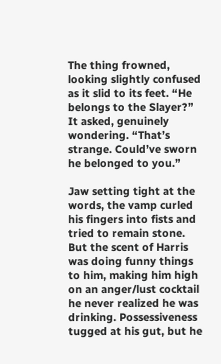The thing frowned, looking slightly confused as it slid to its feet. “He belongs to the Slayer?” It asked, genuinely wondering. “That’s strange. Could’ve sworn he belonged to you.”

Jaw setting tight at the words, the vamp curled his fingers into fists and tried to remain stone. But the scent of Harris was doing funny things to him, making him high on an anger/lust cocktail he never realized he was drinking. Possessiveness tugged at his gut, but he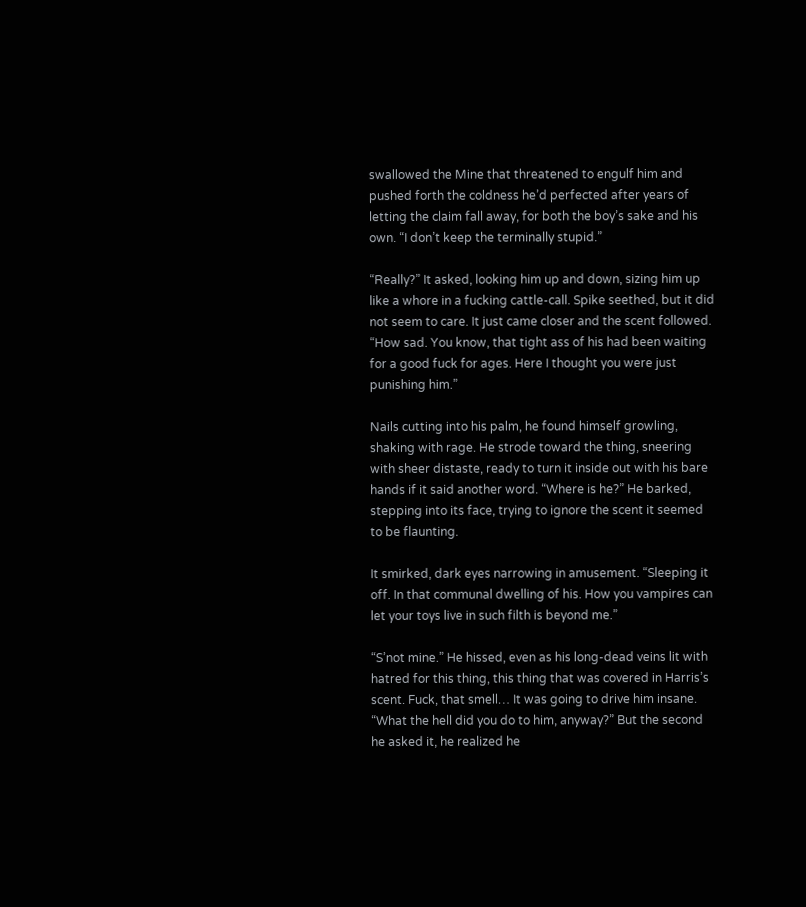swallowed the Mine that threatened to engulf him and pushed forth the coldness he’d perfected after years of letting the claim fall away, for both the boy’s sake and his own. “I don’t keep the terminally stupid.”

“Really?” It asked, looking him up and down, sizing him up like a whore in a fucking cattle-call. Spike seethed, but it did not seem to care. It just came closer and the scent followed. “How sad. You know, that tight ass of his had been waiting for a good fuck for ages. Here I thought you were just punishing him.”

Nails cutting into his palm, he found himself growling, shaking with rage. He strode toward the thing, sneering with sheer distaste, ready to turn it inside out with his bare hands if it said another word. “Where is he?” He barked, stepping into its face, trying to ignore the scent it seemed to be flaunting.

It smirked, dark eyes narrowing in amusement. “Sleeping it off. In that communal dwelling of his. How you vampires can let your toys live in such filth is beyond me.”

“S’not mine.” He hissed, even as his long-dead veins lit with hatred for this thing, this thing that was covered in Harris’s scent. Fuck, that smell… It was going to drive him insane. “What the hell did you do to him, anyway?” But the second he asked it, he realized he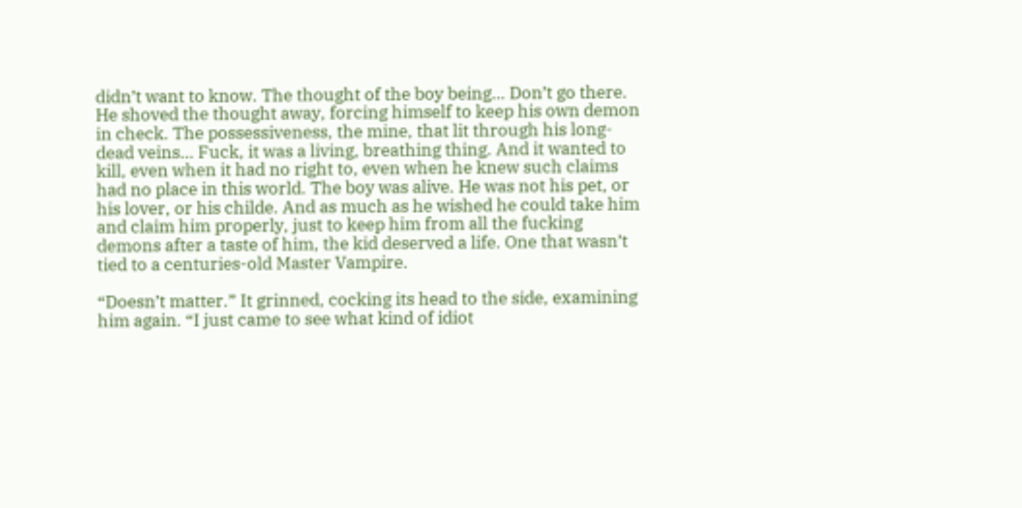didn’t want to know. The thought of the boy being… Don’t go there. He shoved the thought away, forcing himself to keep his own demon in check. The possessiveness, the mine, that lit through his long-dead veins… Fuck, it was a living, breathing thing. And it wanted to kill, even when it had no right to, even when he knew such claims had no place in this world. The boy was alive. He was not his pet, or his lover, or his childe. And as much as he wished he could take him and claim him properly, just to keep him from all the fucking demons after a taste of him, the kid deserved a life. One that wasn’t tied to a centuries-old Master Vampire.

“Doesn’t matter.” It grinned, cocking its head to the side, examining him again. “I just came to see what kind of idiot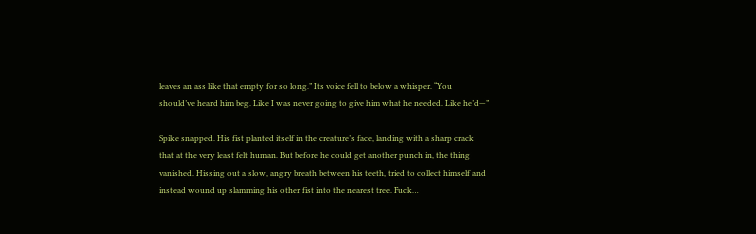leaves an ass like that empty for so long.” Its voice fell to below a whisper. “You should’ve heard him beg. Like I was never going to give him what he needed. Like he’d—”

Spike snapped. His fist planted itself in the creature’s face, landing with a sharp crack that at the very least felt human. But before he could get another punch in, the thing vanished. Hissing out a slow, angry breath between his teeth, tried to collect himself and instead wound up slamming his other fist into the nearest tree. Fuck…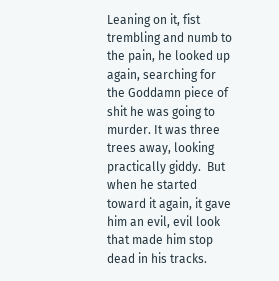Leaning on it, fist trembling and numb to the pain, he looked up again, searching for the Goddamn piece of shit he was going to murder. It was three trees away, looking practically giddy.  But when he started toward it again, it gave him an evil, evil look that made him stop dead in his tracks.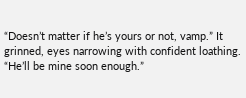“Doesn’t matter if he’s yours or not, vamp.” It grinned, eyes narrowing with confident loathing. “He’ll be mine soon enough.”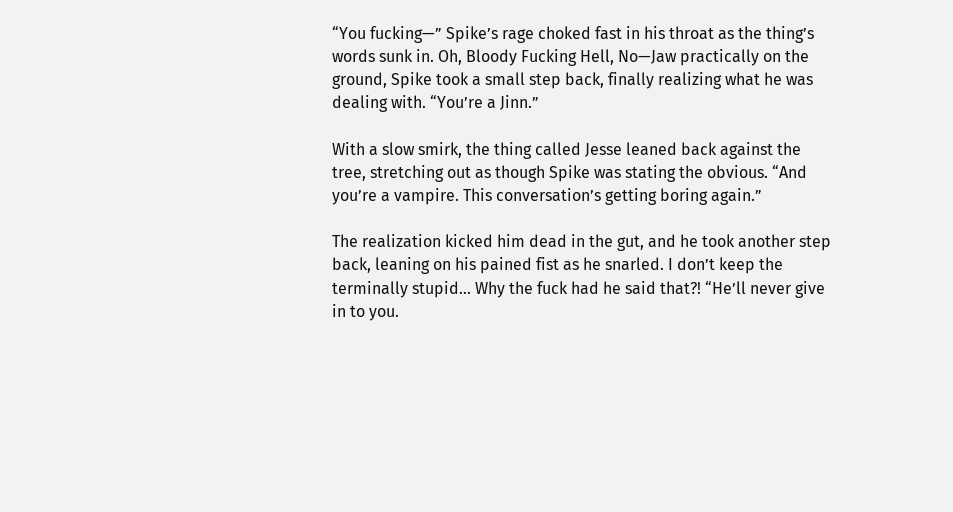“You fucking—” Spike’s rage choked fast in his throat as the thing’s words sunk in. Oh, Bloody Fucking Hell, No—Jaw practically on the ground, Spike took a small step back, finally realizing what he was dealing with. “You’re a Jinn.”

With a slow smirk, the thing called Jesse leaned back against the tree, stretching out as though Spike was stating the obvious. “And you’re a vampire. This conversation’s getting boring again.”

The realization kicked him dead in the gut, and he took another step back, leaning on his pained fist as he snarled. I don’t keep the terminally stupid… Why the fuck had he said that?! “He’ll never give in to you.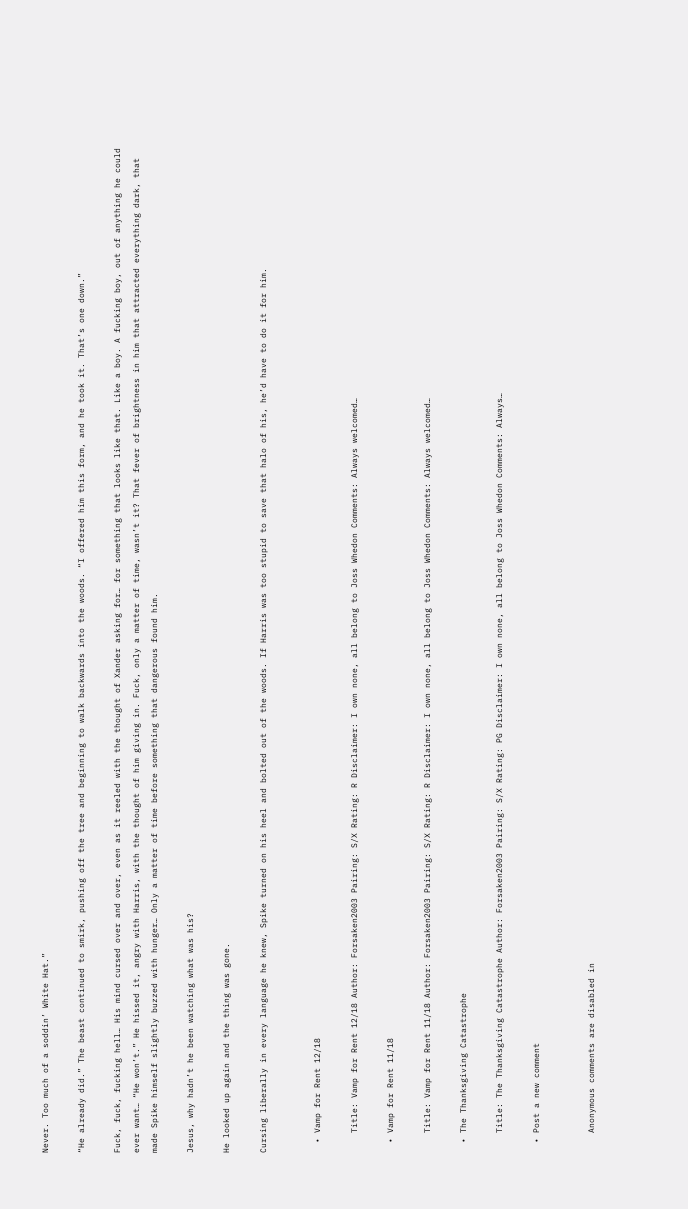Never. Too much of a soddin’ White Hat.”

“He already did.” The beast continued to smirk, pushing off the tree and beginning to walk backwards into the woods. “I offered him this form, and he took it. That’s one down.”

Fuck, fuck, fucking hell… His mind cursed over and over, even as it reeled with the thought of Xander asking for… for something that looks like that. Like a boy. A fucking boy, out of anything he could ever want… “He won’t.” He hissed it, angry with Harris, with the thought of him giving in. Fuck, only a matter of time, wasn’t it? That fever of brightness in him that attracted everything dark, that made Spike himself slightly buzzed with hunger… Only a matter of time before something that dangerous found him.

Jesus, why hadn’t he been watching what was his?

He looked up again and the thing was gone.

Cursing liberally in every language he knew, Spike turned on his heel and bolted out of the woods. If Harris was too stupid to save that halo of his, he’d have to do it for him.


  • Vamp for Rent 12/18

    Title: Vamp for Rent 12/18 Author: Forsaken2003 Pairing: S/X Rating: R Disclaimer: I own none, all belong to Joss Whedon Comments: Always welcomed…

  • Vamp for Rent 11/18

    Title: Vamp for Rent 11/18 Author: Forsaken2003 Pairing: S/X Rating: R Disclaimer: I own none, all belong to Joss Whedon Comments: Always welcomed…

  • The Thanksgiving Catastrophe

    Title: The Thanksgiving Catastrophe Author: Forsaken2003 Pairing: S/X Rating: PG Disclaimer: I own none, all belong to Joss Whedon Comments: Always…

  • Post a new comment


    Anonymous comments are disabled in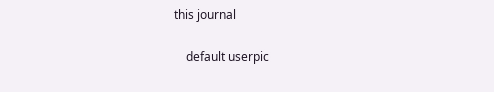this journal

    default userpic